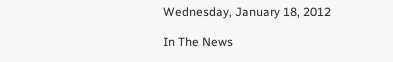Wednesday, January 18, 2012

In The News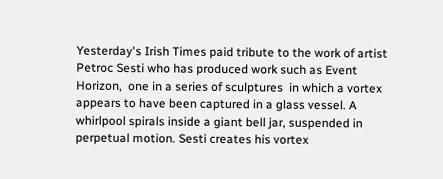Yesterday's Irish Times paid tribute to the work of artist Petroc Sesti who has produced work such as Event Horizon,  one in a series of sculptures  in which a vortex appears to have been captured in a glass vessel. A whirlpool spirals inside a giant bell jar, suspended in perpetual motion. Sesti creates his vortex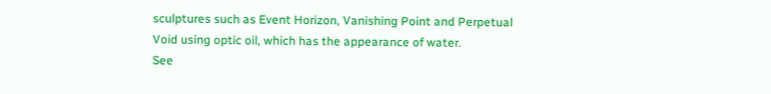sculptures such as Event Horizon, Vanishing Point and Perpetual Void using optic oil, which has the appearance of water.
See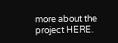more about the project HERE.